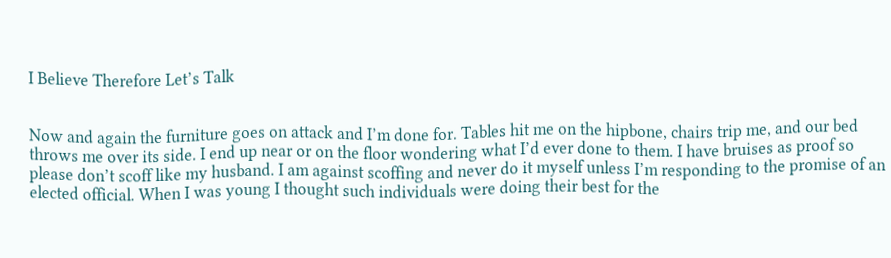I Believe Therefore Let’s Talk


Now and again the furniture goes on attack and I’m done for. Tables hit me on the hipbone, chairs trip me, and our bed throws me over its side. I end up near or on the floor wondering what I’d ever done to them. I have bruises as proof so please don’t scoff like my husband. I am against scoffing and never do it myself unless I’m responding to the promise of an elected official. When I was young I thought such individuals were doing their best for the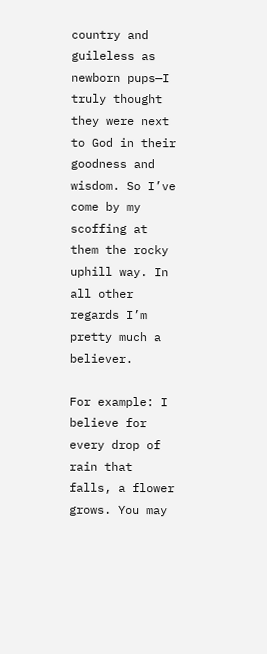country and guileless as newborn pups—I truly thought they were next to God in their goodness and wisdom. So I’ve come by my scoffing at them the rocky uphill way. In all other regards I’m pretty much a believer.

For example: I believe for every drop of rain that falls, a flower grows. You may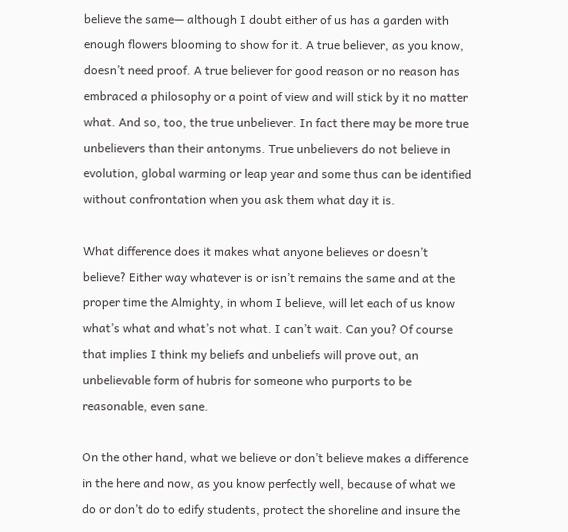believe the same— although I doubt either of us has a garden with enough flowers blooming to show for it. A true believer, as you know, doesn’t need proof. A true believer for good reason or no reason has embraced a philosophy or a point of view and will stick by it no matter what. And so, too, the true unbeliever. In fact there may be more true unbelievers than their antonyms. True unbelievers do not believe in evolution, global warming or leap year and some thus can be identified without confrontation when you ask them what day it is.

What difference does it makes what anyone believes or doesn’t believe? Either way whatever is or isn’t remains the same and at the proper time the Almighty, in whom I believe, will let each of us know what’s what and what’s not what. I can’t wait. Can you? Of course that implies I think my beliefs and unbeliefs will prove out, an unbelievable form of hubris for someone who purports to be reasonable, even sane.

On the other hand, what we believe or don’t believe makes a difference in the here and now, as you know perfectly well, because of what we do or don’t do to edify students, protect the shoreline and insure the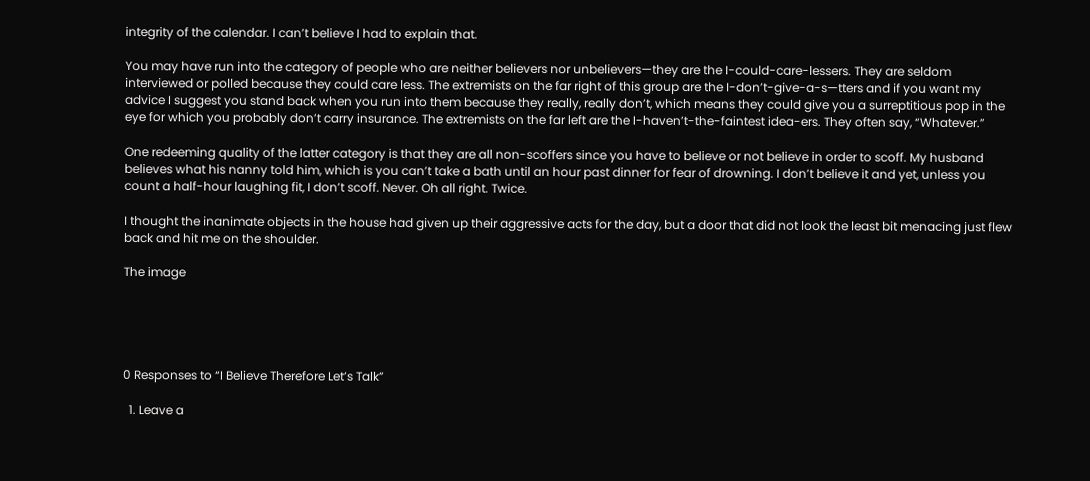integrity of the calendar. I can’t believe I had to explain that.

You may have run into the category of people who are neither believers nor unbelievers—they are the I-could-care-lessers. They are seldom interviewed or polled because they could care less. The extremists on the far right of this group are the I-don’t-give-a-s—tters and if you want my advice I suggest you stand back when you run into them because they really, really don’t, which means they could give you a surreptitious pop in the eye for which you probably don’t carry insurance. The extremists on the far left are the I-haven’t-the-faintest idea-ers. They often say, “Whatever.”

One redeeming quality of the latter category is that they are all non-scoffers since you have to believe or not believe in order to scoff. My husband believes what his nanny told him, which is you can’t take a bath until an hour past dinner for fear of drowning. I don’t believe it and yet, unless you count a half-hour laughing fit, I don’t scoff. Never. Oh all right. Twice.

I thought the inanimate objects in the house had given up their aggressive acts for the day, but a door that did not look the least bit menacing just flew back and hit me on the shoulder.

The image





0 Responses to “I Believe Therefore Let’s Talk”

  1. Leave a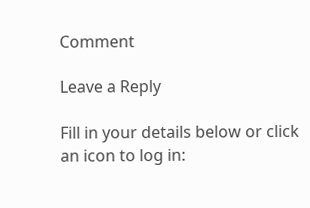Comment

Leave a Reply

Fill in your details below or click an icon to log in: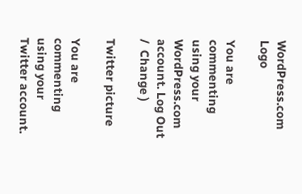WordPress.com Logo

You are commenting using your WordPress.com account. Log Out /  Change )

Twitter picture

You are commenting using your Twitter account.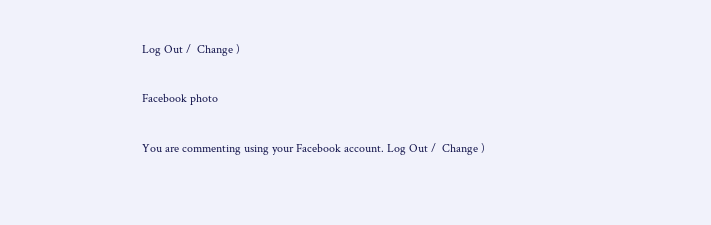Log Out /  Change )

Facebook photo

You are commenting using your Facebook account. Log Out /  Change )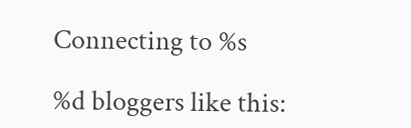Connecting to %s

%d bloggers like this: